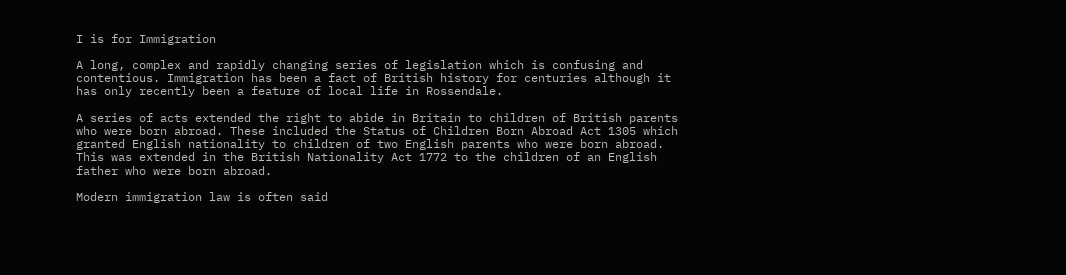I is for Immigration

A long, complex and rapidly changing series of legislation which is confusing and contentious. Immigration has been a fact of British history for centuries although it has only recently been a feature of local life in Rossendale.

A series of acts extended the right to abide in Britain to children of British parents who were born abroad. These included the Status of Children Born Abroad Act 1305 which granted English nationality to children of two English parents who were born abroad. This was extended in the British Nationality Act 1772 to the children of an English father who were born abroad.

Modern immigration law is often said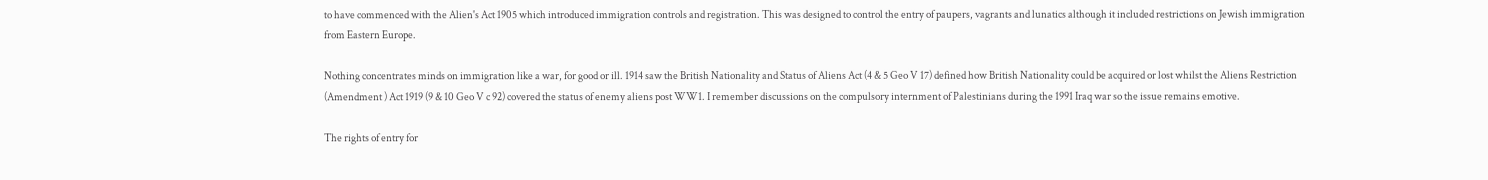to have commenced with the Alien's Act 1905 which introduced immigration controls and registration. This was designed to control the entry of paupers, vagrants and lunatics although it included restrictions on Jewish immigration from Eastern Europe.

Nothing concentrates minds on immigration like a war, for good or ill. 1914 saw the British Nationality and Status of Aliens Act (4 & 5 Geo V 17) defined how British Nationality could be acquired or lost whilst the Aliens Restriction (Amendment ) Act 1919 (9 & 10 Geo V c 92) covered the status of enemy aliens post WW1. I remember discussions on the compulsory internment of Palestinians during the 1991 Iraq war so the issue remains emotive.

The rights of entry for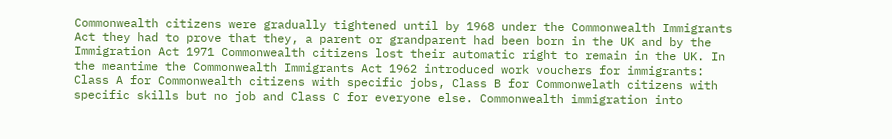Commonwealth citizens were gradually tightened until by 1968 under the Commonwealth Immigrants Act they had to prove that they, a parent or grandparent had been born in the UK and by the Immigration Act 1971 Commonwealth citizens lost their automatic right to remain in the UK. In the meantime the Commonwealth Immigrants Act 1962 introduced work vouchers for immigrants: Class A for Commonwealth citizens with specific jobs, Class B for Commonwelath citizens with specific skills but no job and Class C for everyone else. Commonwealth immigration into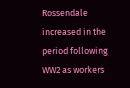Rossendale increased in the period following WW2 as workers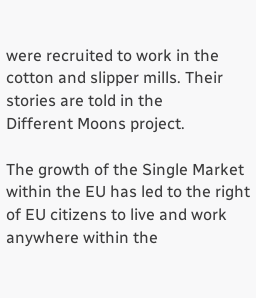were recruited to work in the cotton and slipper mills. Their stories are told in the
Different Moons project.

The growth of the Single Market within the EU has led to the right of EU citizens to live and work anywhere within the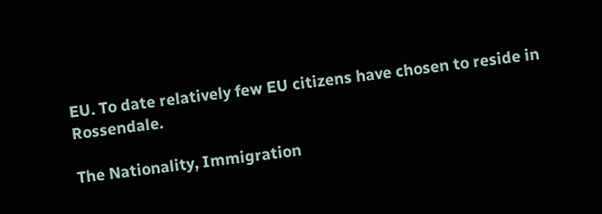EU. To date relatively few EU citizens have chosen to reside in Rossendale.

The Nationality, Immigration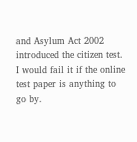and Asylum Act 2002 introduced the citizen test. I would fail it if the online test paper is anything to go by.